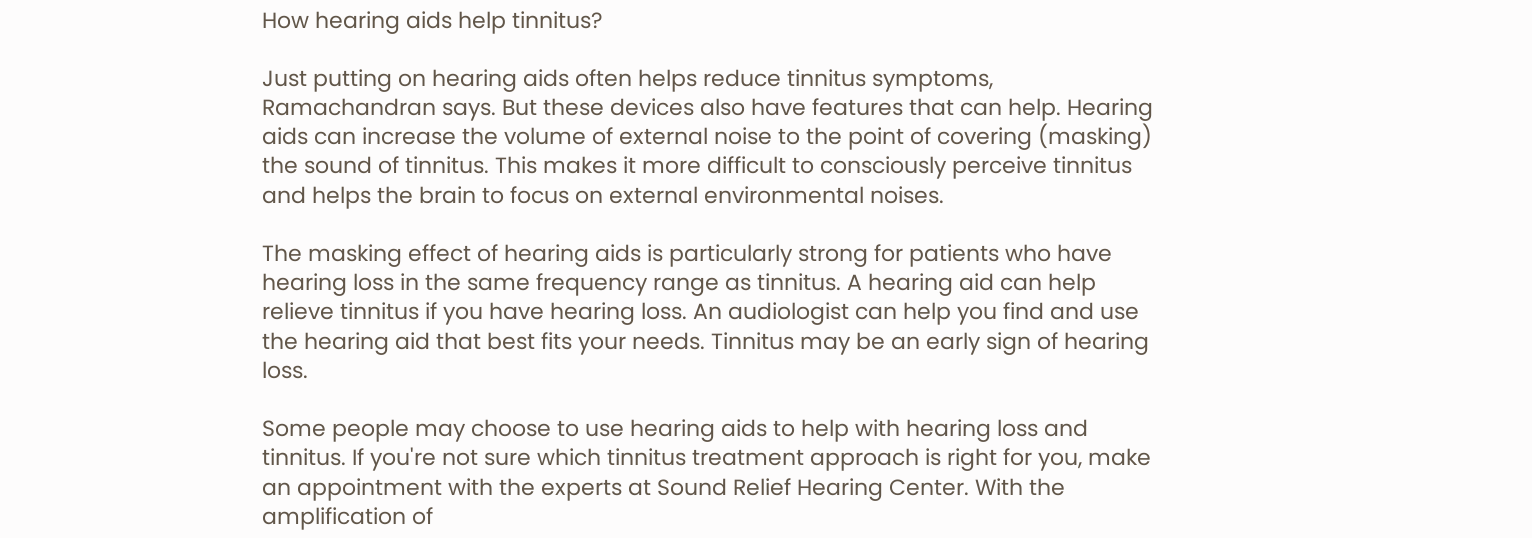How hearing aids help tinnitus?

Just putting on hearing aids often helps reduce tinnitus symptoms, Ramachandran says. But these devices also have features that can help. Hearing aids can increase the volume of external noise to the point of covering (masking) the sound of tinnitus. This makes it more difficult to consciously perceive tinnitus and helps the brain to focus on external environmental noises.

The masking effect of hearing aids is particularly strong for patients who have hearing loss in the same frequency range as tinnitus. A hearing aid can help relieve tinnitus if you have hearing loss. An audiologist can help you find and use the hearing aid that best fits your needs. Tinnitus may be an early sign of hearing loss.

Some people may choose to use hearing aids to help with hearing loss and tinnitus. If you're not sure which tinnitus treatment approach is right for you, make an appointment with the experts at Sound Relief Hearing Center. With the amplification of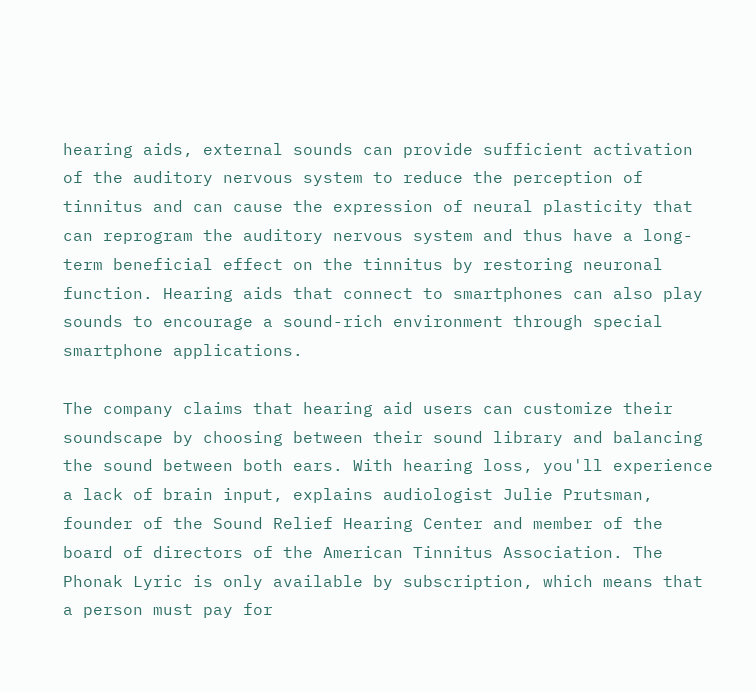hearing aids, external sounds can provide sufficient activation of the auditory nervous system to reduce the perception of tinnitus and can cause the expression of neural plasticity that can reprogram the auditory nervous system and thus have a long-term beneficial effect on the tinnitus by restoring neuronal function. Hearing aids that connect to smartphones can also play sounds to encourage a sound-rich environment through special smartphone applications.

The company claims that hearing aid users can customize their soundscape by choosing between their sound library and balancing the sound between both ears. With hearing loss, you'll experience a lack of brain input, explains audiologist Julie Prutsman, founder of the Sound Relief Hearing Center and member of the board of directors of the American Tinnitus Association. The Phonak Lyric is only available by subscription, which means that a person must pay for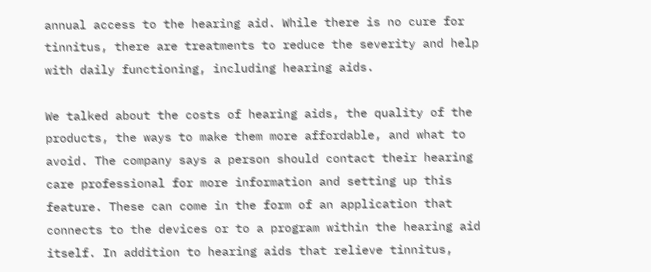annual access to the hearing aid. While there is no cure for tinnitus, there are treatments to reduce the severity and help with daily functioning, including hearing aids.

We talked about the costs of hearing aids, the quality of the products, the ways to make them more affordable, and what to avoid. The company says a person should contact their hearing care professional for more information and setting up this feature. These can come in the form of an application that connects to the devices or to a program within the hearing aid itself. In addition to hearing aids that relieve tinnitus,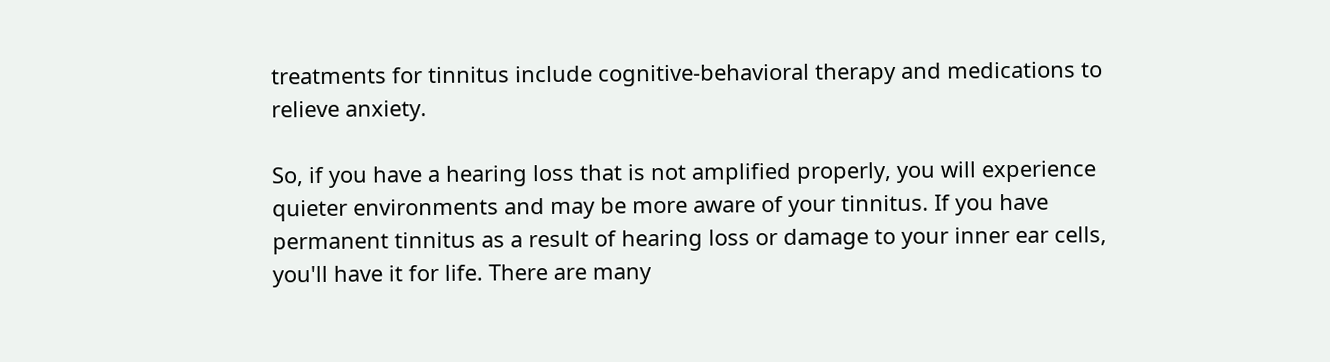treatments for tinnitus include cognitive-behavioral therapy and medications to relieve anxiety.

So, if you have a hearing loss that is not amplified properly, you will experience quieter environments and may be more aware of your tinnitus. If you have permanent tinnitus as a result of hearing loss or damage to your inner ear cells, you'll have it for life. There are many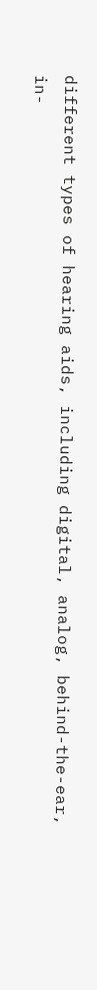different types of hearing aids, including digital, analog, behind-the-ear, in-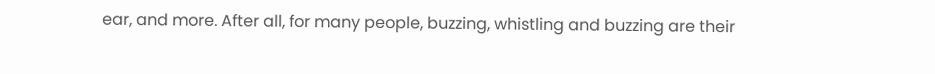ear, and more. After all, for many people, buzzing, whistling and buzzing are their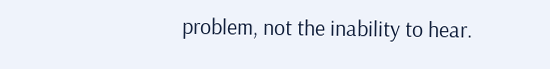problem, not the inability to hear.